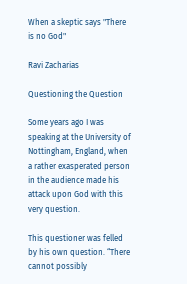When a skeptic says "There is no God"

Ravi Zacharias

Questioning the Question

Some years ago I was speaking at the University of Nottingham, England, when a rather exasperated person in the audience made his attack upon God with this very question.

This questioner was felled by his own question. “There cannot possibly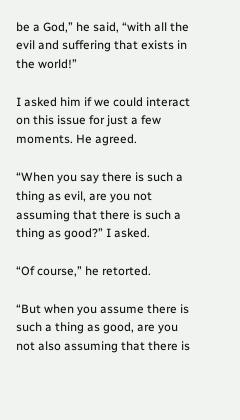be a God,” he said, “with all the evil and suffering that exists in the world!”

I asked him if we could interact on this issue for just a few moments. He agreed.

“When you say there is such a thing as evil, are you not assuming that there is such a thing as good?” I asked.

“Of course,” he retorted.

“But when you assume there is such a thing as good, are you not also assuming that there is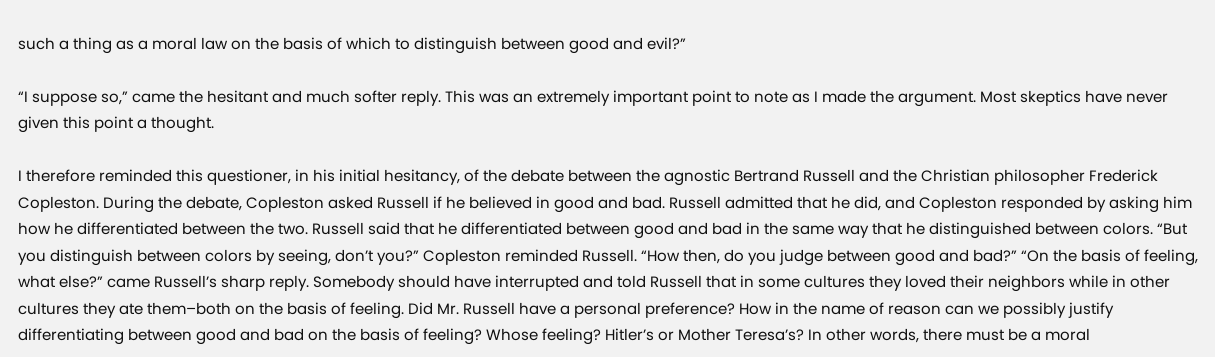such a thing as a moral law on the basis of which to distinguish between good and evil?”

“I suppose so,” came the hesitant and much softer reply. This was an extremely important point to note as I made the argument. Most skeptics have never given this point a thought.

I therefore reminded this questioner, in his initial hesitancy, of the debate between the agnostic Bertrand Russell and the Christian philosopher Frederick Copleston. During the debate, Copleston asked Russell if he believed in good and bad. Russell admitted that he did, and Copleston responded by asking him how he differentiated between the two. Russell said that he differentiated between good and bad in the same way that he distinguished between colors. “But you distinguish between colors by seeing, don’t you?” Copleston reminded Russell. “How then, do you judge between good and bad?” “On the basis of feeling, what else?” came Russell’s sharp reply. Somebody should have interrupted and told Russell that in some cultures they loved their neighbors while in other cultures they ate them–both on the basis of feeling. Did Mr. Russell have a personal preference? How in the name of reason can we possibly justify differentiating between good and bad on the basis of feeling? Whose feeling? Hitler’s or Mother Teresa’s? In other words, there must be a moral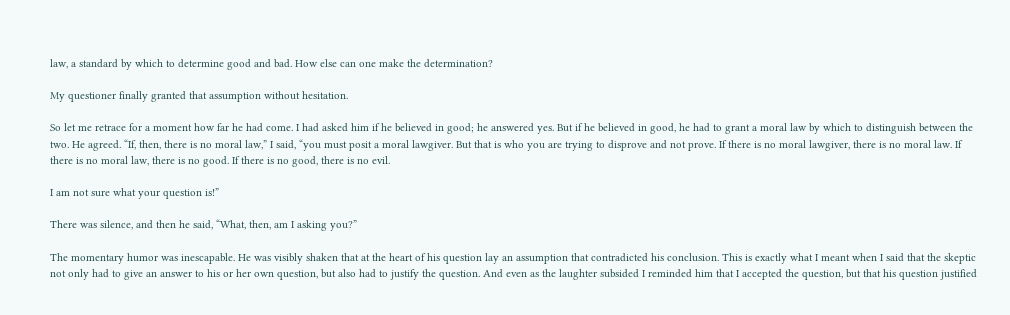law, a standard by which to determine good and bad. How else can one make the determination?

My questioner finally granted that assumption without hesitation.

So let me retrace for a moment how far he had come. I had asked him if he believed in good; he answered yes. But if he believed in good, he had to grant a moral law by which to distinguish between the two. He agreed. “If, then, there is no moral law,” I said, “you must posit a moral lawgiver. But that is who you are trying to disprove and not prove. If there is no moral lawgiver, there is no moral law. If there is no moral law, there is no good. If there is no good, there is no evil.

I am not sure what your question is!”

There was silence, and then he said, “What, then, am I asking you?”

The momentary humor was inescapable. He was visibly shaken that at the heart of his question lay an assumption that contradicted his conclusion. This is exactly what I meant when I said that the skeptic not only had to give an answer to his or her own question, but also had to justify the question. And even as the laughter subsided I reminded him that I accepted the question, but that his question justified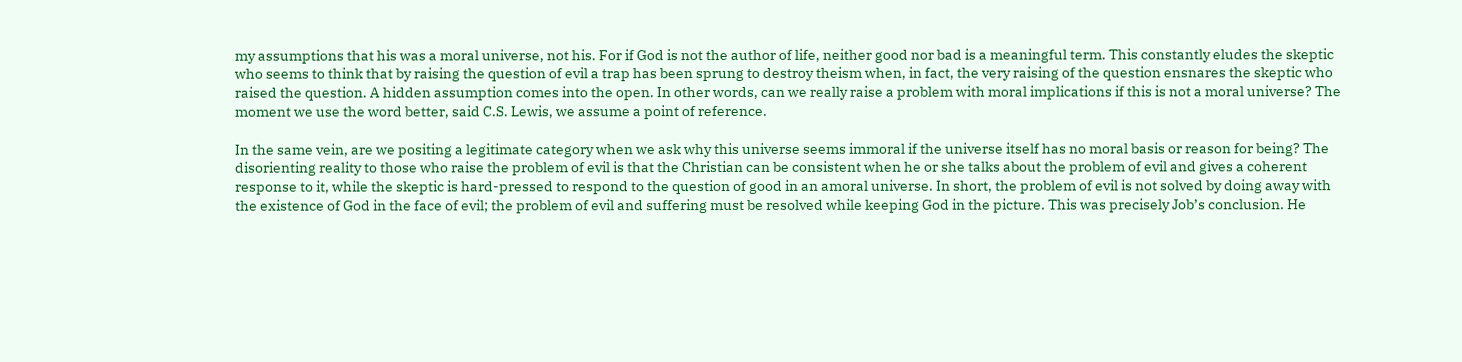my assumptions that his was a moral universe, not his. For if God is not the author of life, neither good nor bad is a meaningful term. This constantly eludes the skeptic who seems to think that by raising the question of evil a trap has been sprung to destroy theism when, in fact, the very raising of the question ensnares the skeptic who raised the question. A hidden assumption comes into the open. In other words, can we really raise a problem with moral implications if this is not a moral universe? The moment we use the word better, said C.S. Lewis, we assume a point of reference.

In the same vein, are we positing a legitimate category when we ask why this universe seems immoral if the universe itself has no moral basis or reason for being? The disorienting reality to those who raise the problem of evil is that the Christian can be consistent when he or she talks about the problem of evil and gives a coherent response to it, while the skeptic is hard-pressed to respond to the question of good in an amoral universe. In short, the problem of evil is not solved by doing away with the existence of God in the face of evil; the problem of evil and suffering must be resolved while keeping God in the picture. This was precisely Job’s conclusion. He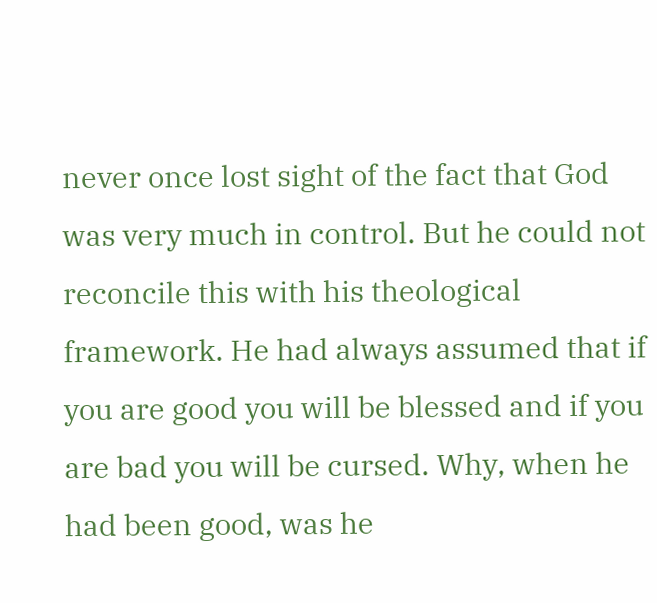never once lost sight of the fact that God was very much in control. But he could not reconcile this with his theological framework. He had always assumed that if you are good you will be blessed and if you are bad you will be cursed. Why, when he had been good, was he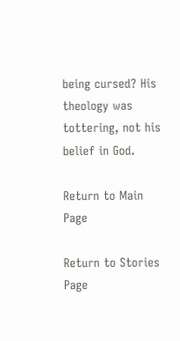being cursed? His theology was tottering, not his belief in God.

Return to Main Page

Return to Stories Page